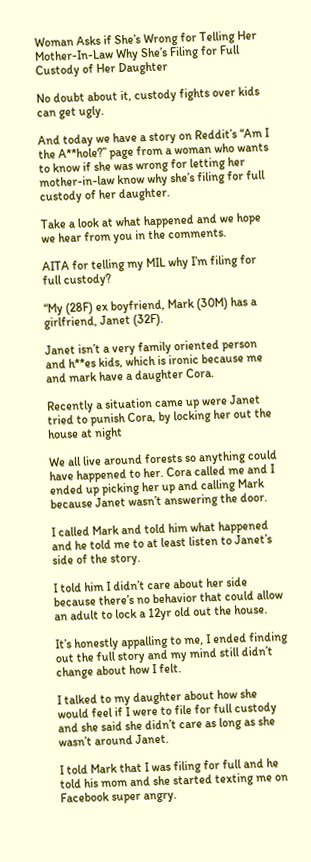Woman Asks if She’s Wrong for Telling Her Mother-In-Law Why She’s Filing for Full Custody of Her Daughter

No doubt about it, custody fights over kids can get ugly.

And today we have a story on Reddit’s “Am I the A**hole?” page from a woman who wants to know if she was wrong for letting her mother-in-law know why she’s filing for full custody of her daughter.

Take a look at what happened and we hope we hear from you in the comments.

AITA for telling my MIL why I’m filing for full custody?

“My (28F) ex boyfriend, Mark (30M) has a girlfriend, Janet (32F).

Janet isn’t a very family oriented person and h**es kids, which is ironic because me and mark have a daughter Cora.

Recently a situation came up were Janet tried to punish Cora, by locking her out the house at night

We all live around forests so anything could have happened to her. Cora called me and I ended up picking her up and calling Mark because Janet wasn’t answering the door.

I called Mark and told him what happened and he told me to at least listen to Janet’s side of the story.

I told him I didn’t care about her side because there’s no behavior that could allow an adult to lock a 12yr old out the house.

It’s honestly appalling to me, I ended finding out the full story and my mind still didn’t change about how I felt.

I talked to my daughter about how she would feel if I were to file for full custody and she said she didn’t care as long as she wasn’t around Janet.

I told Mark that I was filing for full and he told his mom and she started texting me on Facebook super angry.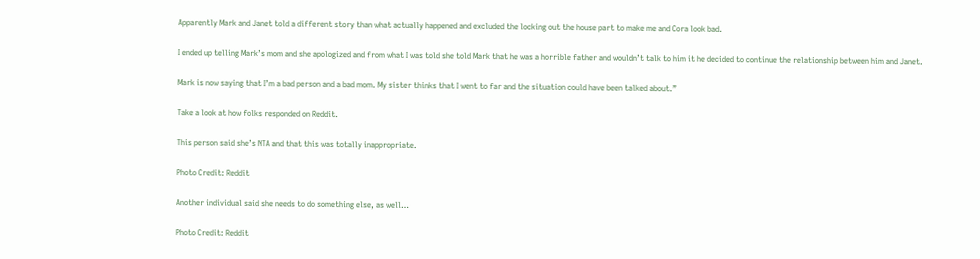Apparently Mark and Janet told a different story than what actually happened and excluded the locking out the house part to make me and Cora look bad.

I ended up telling Mark’s mom and she apologized and from what I was told she told Mark that he was a horrible father and wouldn’t talk to him it he decided to continue the relationship between him and Janet.

Mark is now saying that I’m a bad person and a bad mom. My sister thinks that I went to far and the situation could have been talked about.”

Take a look at how folks responded on Reddit.

This person said she’s NTA and that this was totally inappropriate.

Photo Credit: Reddit

Another individual said she needs to do something else, as well…

Photo Credit: Reddit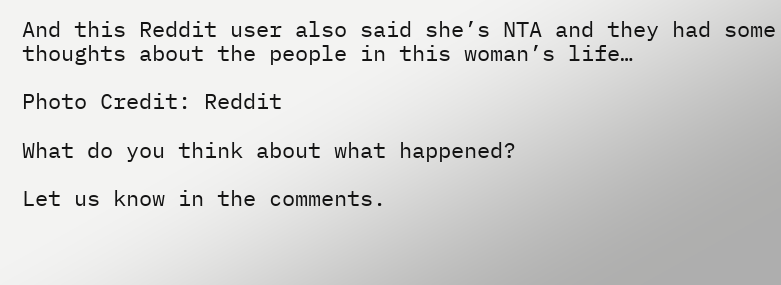And this Reddit user also said she’s NTA and they had some thoughts about the people in this woman’s life…

Photo Credit: Reddit

What do you think about what happened?

Let us know in the comments.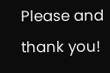Please and thank you!